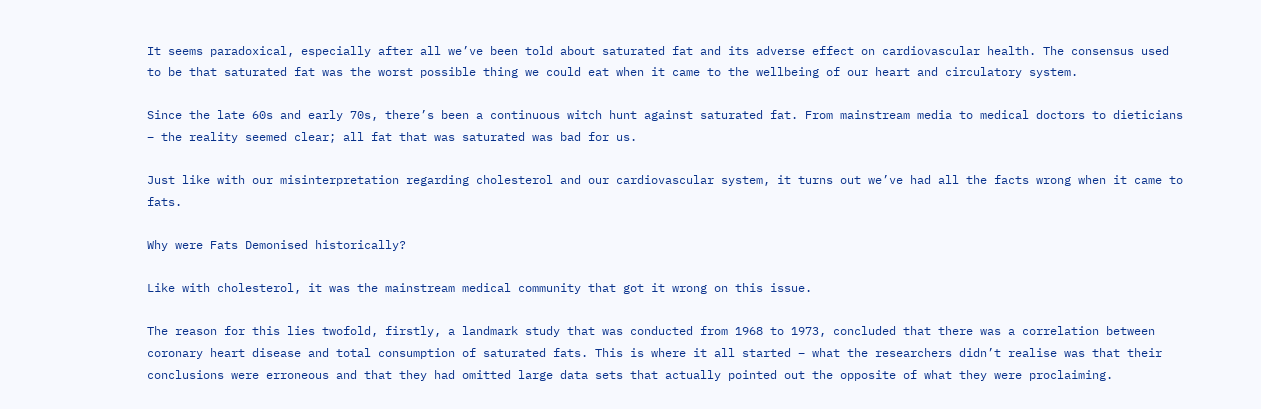It seems paradoxical, especially after all we’ve been told about saturated fat and its adverse effect on cardiovascular health. The consensus used to be that saturated fat was the worst possible thing we could eat when it came to the wellbeing of our heart and circulatory system.

Since the late 60s and early 70s, there’s been a continuous witch hunt against saturated fat. From mainstream media to medical doctors to dieticians – the reality seemed clear; all fat that was saturated was bad for us.

Just like with our misinterpretation regarding cholesterol and our cardiovascular system, it turns out we’ve had all the facts wrong when it came to fats.

Why were Fats Demonised historically?

Like with cholesterol, it was the mainstream medical community that got it wrong on this issue.

The reason for this lies twofold, firstly, a landmark study that was conducted from 1968 to 1973, concluded that there was a correlation between coronary heart disease and total consumption of saturated fats. This is where it all started – what the researchers didn’t realise was that their conclusions were erroneous and that they had omitted large data sets that actually pointed out the opposite of what they were proclaiming.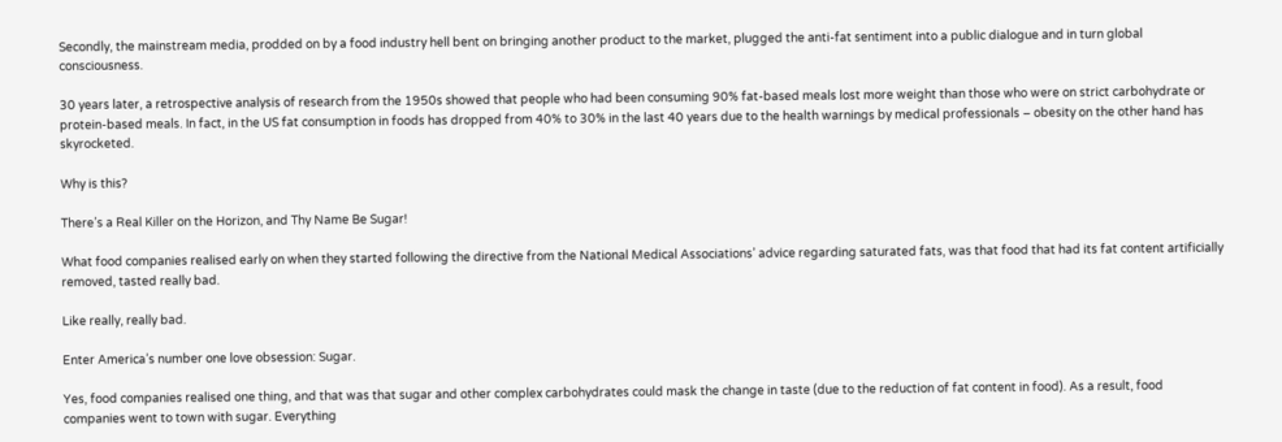Secondly, the mainstream media, prodded on by a food industry hell bent on bringing another product to the market, plugged the anti-fat sentiment into a public dialogue and in turn global consciousness.

30 years later, a retrospective analysis of research from the 1950s showed that people who had been consuming 90% fat-based meals lost more weight than those who were on strict carbohydrate or protein-based meals. In fact, in the US fat consumption in foods has dropped from 40% to 30% in the last 40 years due to the health warnings by medical professionals – obesity on the other hand has skyrocketed.

Why is this?

There’s a Real Killer on the Horizon, and Thy Name Be Sugar!

What food companies realised early on when they started following the directive from the National Medical Associations’ advice regarding saturated fats, was that food that had its fat content artificially removed, tasted really bad.

Like really, really bad.

Enter America’s number one love obsession: Sugar.

Yes, food companies realised one thing, and that was that sugar and other complex carbohydrates could mask the change in taste (due to the reduction of fat content in food). As a result, food companies went to town with sugar. Everything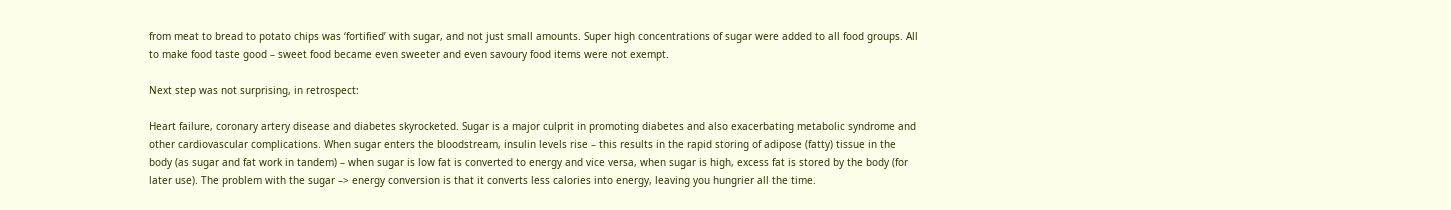from meat to bread to potato chips was ‘fortified’ with sugar, and not just small amounts. Super high concentrations of sugar were added to all food groups. All to make food taste good – sweet food became even sweeter and even savoury food items were not exempt.

Next step was not surprising, in retrospect:

Heart failure, coronary artery disease and diabetes skyrocketed. Sugar is a major culprit in promoting diabetes and also exacerbating metabolic syndrome and other cardiovascular complications. When sugar enters the bloodstream, insulin levels rise – this results in the rapid storing of adipose (fatty) tissue in the body (as sugar and fat work in tandem) – when sugar is low fat is converted to energy and vice versa, when sugar is high, excess fat is stored by the body (for later use). The problem with the sugar –> energy conversion is that it converts less calories into energy, leaving you hungrier all the time.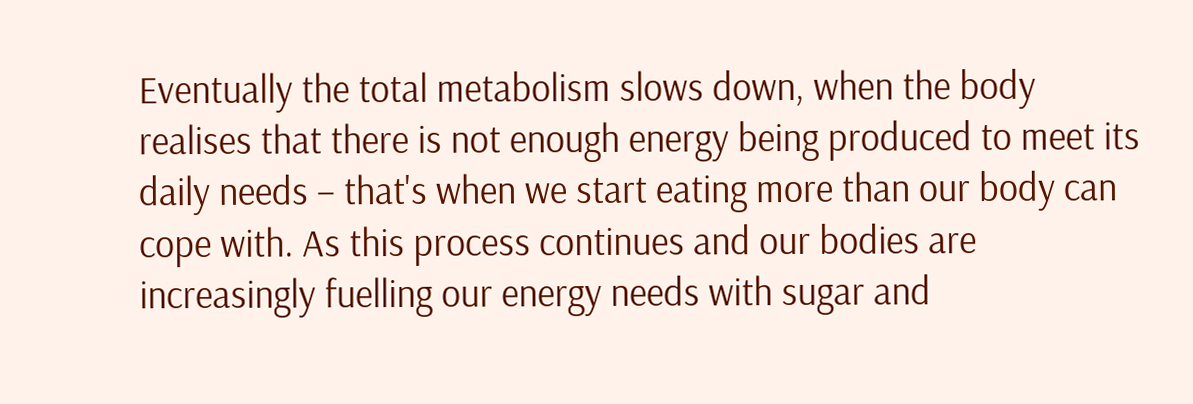Eventually the total metabolism slows down, when the body realises that there is not enough energy being produced to meet its daily needs – that's when we start eating more than our body can cope with. As this process continues and our bodies are increasingly fuelling our energy needs with sugar and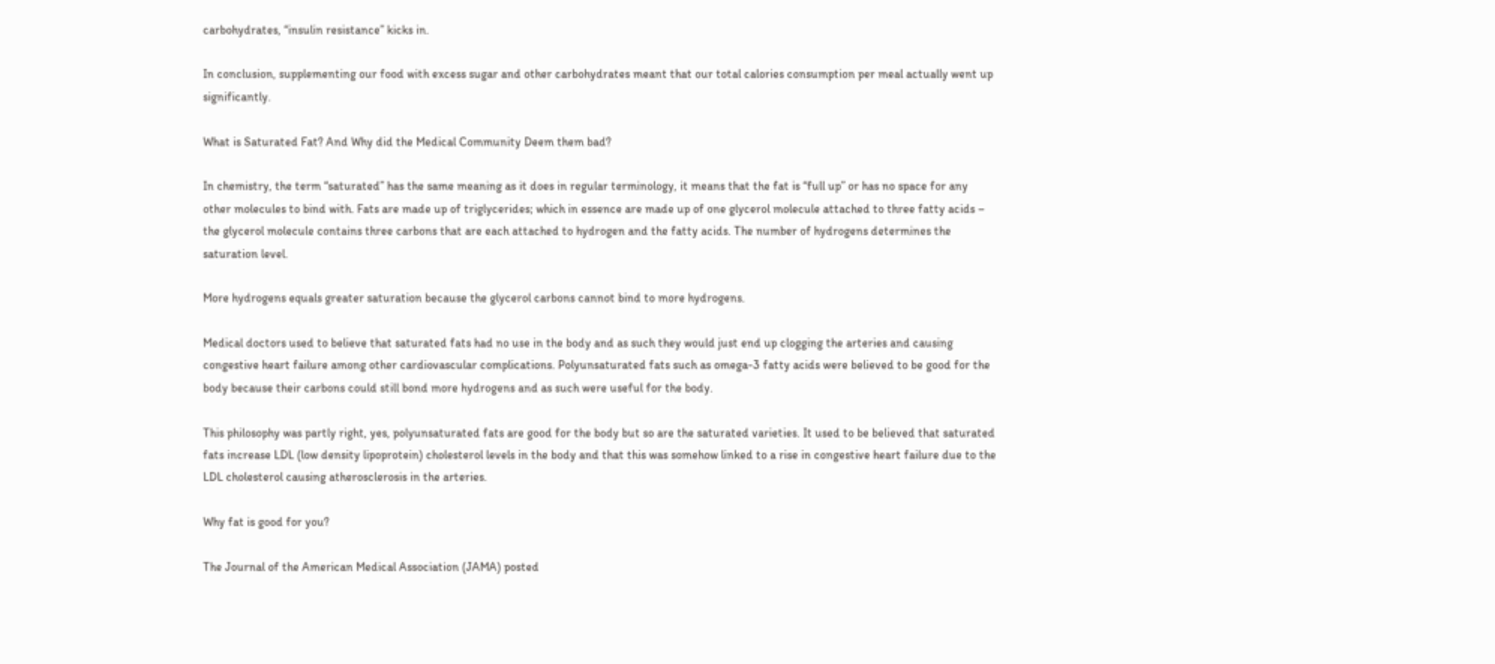carbohydrates, “insulin resistance” kicks in.

In conclusion, supplementing our food with excess sugar and other carbohydrates meant that our total calories consumption per meal actually went up significantly.

What is Saturated Fat? And Why did the Medical Community Deem them bad?

In chemistry, the term “saturated” has the same meaning as it does in regular terminology, it means that the fat is “full up” or has no space for any other molecules to bind with. Fats are made up of triglycerides; which in essence are made up of one glycerol molecule attached to three fatty acids – the glycerol molecule contains three carbons that are each attached to hydrogen and the fatty acids. The number of hydrogens determines the saturation level.

More hydrogens equals greater saturation because the glycerol carbons cannot bind to more hydrogens.

Medical doctors used to believe that saturated fats had no use in the body and as such they would just end up clogging the arteries and causing congestive heart failure among other cardiovascular complications. Polyunsaturated fats such as omega-3 fatty acids were believed to be good for the body because their carbons could still bond more hydrogens and as such were useful for the body.

This philosophy was partly right, yes, polyunsaturated fats are good for the body but so are the saturated varieties. It used to be believed that saturated fats increase LDL (low density lipoprotein) cholesterol levels in the body and that this was somehow linked to a rise in congestive heart failure due to the LDL cholesterol causing atherosclerosis in the arteries.

Why fat is good for you?

The Journal of the American Medical Association (JAMA) posted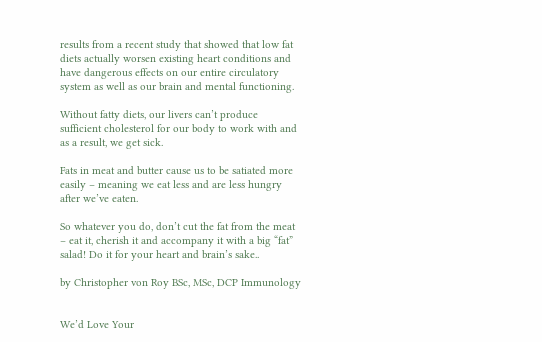results from a recent study that showed that low fat diets actually worsen existing heart conditions and have dangerous effects on our entire circulatory system as well as our brain and mental functioning.

Without fatty diets, our livers can’t produce sufficient cholesterol for our body to work with and as a result, we get sick.

Fats in meat and butter cause us to be satiated more easily – meaning we eat less and are less hungry after we’ve eaten.

So whatever you do, don’t cut the fat from the meat – eat it, cherish it and accompany it with a big “fat” salad! Do it for your heart and brain’s sake..

by Christopher von Roy BSc, MSc, DCP Immunology


We’d Love Your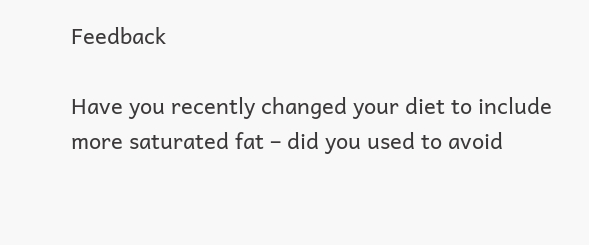Feedback

Have you recently changed your diet to include more saturated fat – did you used to avoid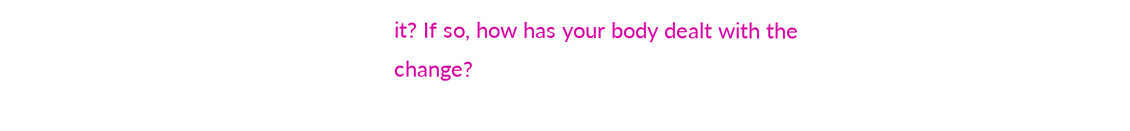it? If so, how has your body dealt with the change?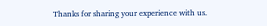Thanks for sharing your experience with us.